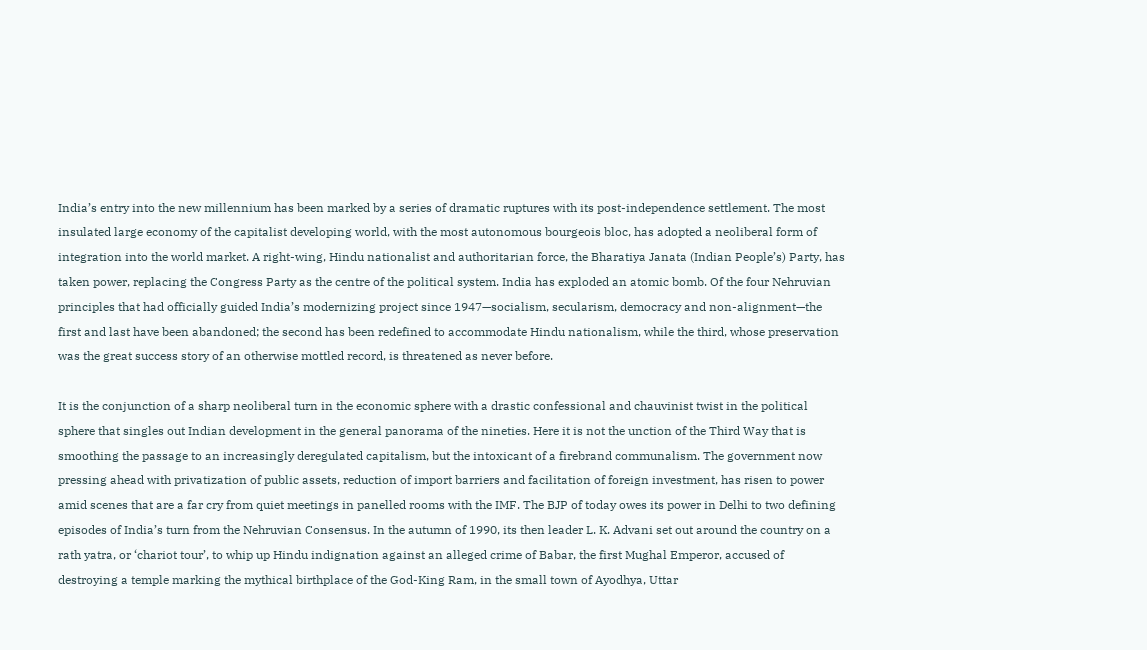India’s entry into the new millennium has been marked by a series of dramatic ruptures with its post-independence settlement. The most insulated large economy of the capitalist developing world, with the most autonomous bourgeois bloc, has adopted a neoliberal form of integration into the world market. A right-wing, Hindu nationalist and authoritarian force, the Bharatiya Janata (Indian People’s) Party, has taken power, replacing the Congress Party as the centre of the political system. India has exploded an atomic bomb. Of the four Nehruvian principles that had officially guided India’s modernizing project since 1947—socialism, secularism, democracy and non-alignment—the first and last have been abandoned; the second has been redefined to accommodate Hindu nationalism, while the third, whose preservation was the great success story of an otherwise mottled record, is threatened as never before.

It is the conjunction of a sharp neoliberal turn in the economic sphere with a drastic confessional and chauvinist twist in the political sphere that singles out Indian development in the general panorama of the nineties. Here it is not the unction of the Third Way that is smoothing the passage to an increasingly deregulated capitalism, but the intoxicant of a firebrand communalism. The government now pressing ahead with privatization of public assets, reduction of import barriers and facilitation of foreign investment, has risen to power amid scenes that are a far cry from quiet meetings in panelled rooms with the IMF. The BJP of today owes its power in Delhi to two defining episodes of India’s turn from the Nehruvian Consensus. In the autumn of 1990, its then leader L. K. Advani set out around the country on a rath yatra, or ‘chariot tour’, to whip up Hindu indignation against an alleged crime of Babar, the first Mughal Emperor, accused of destroying a temple marking the mythical birthplace of the God-King Ram, in the small town of Ayodhya, Uttar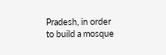Pradesh, in order to build a mosque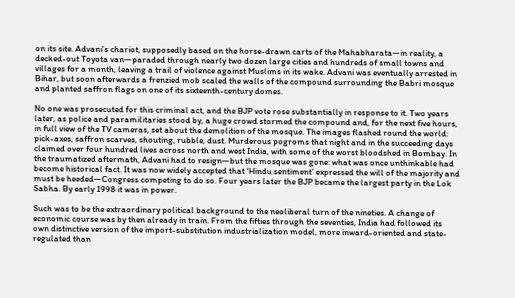on its site. Advani’s chariot, supposedly based on the horse-drawn carts of the Mahabharata—in reality, a decked-out Toyota van—paraded through nearly two dozen large cities and hundreds of small towns and villages for a month, leaving a trail of violence against Muslims in its wake. Advani was eventually arrested in Bihar, but soon afterwards a frenzied mob scaled the walls of the compound surrounding the Babri mosque and planted saffron flags on one of its sixteenth-century domes.

No one was prosecuted for this criminal act, and the BJP vote rose substantially in response to it. Two years later, as police and paramilitaries stood by, a huge crowd stormed the compound and, for the next five hours, in full view of the TV cameras, set about the demolition of the mosque. The images flashed round the world: pick-axes, saffron scarves, shouting, rubble, dust. Murderous pogroms that night and in the succeeding days claimed over four hundred lives across north and west India, with some of the worst bloodshed in Bombay. In the traumatized aftermath, Advani had to resign—but the mosque was gone: what was once unthinkable had become historical fact. It was now widely accepted that ‘Hindu sentiment’ expressed the will of the majority and must be heeded—Congress competing to do so. Four years later the BJP became the largest party in the Lok Sabha. By early 1998 it was in power.

Such was to be the extraordinary political background to the neoliberal turn of the nineties. A change of economic course was by then already in train. From the fifties through the seventies, India had followed its own distinctive version of the import-substitution industrialization model, more inward-oriented and state-regulated than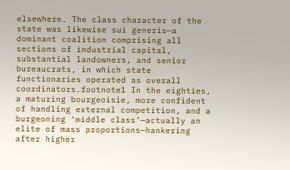elsewhere. The class character of the state was likewise sui generis—a dominant coalition comprising all sections of industrial capital, substantial landowners, and senior bureaucrats, in which state functionaries operated as overall coordinators.footnote1 In the eighties, a maturing bourgeoisie, more confident of handling external competition, and a burgeoning ‘middle class’—actually an elite of mass proportions—hankering after higher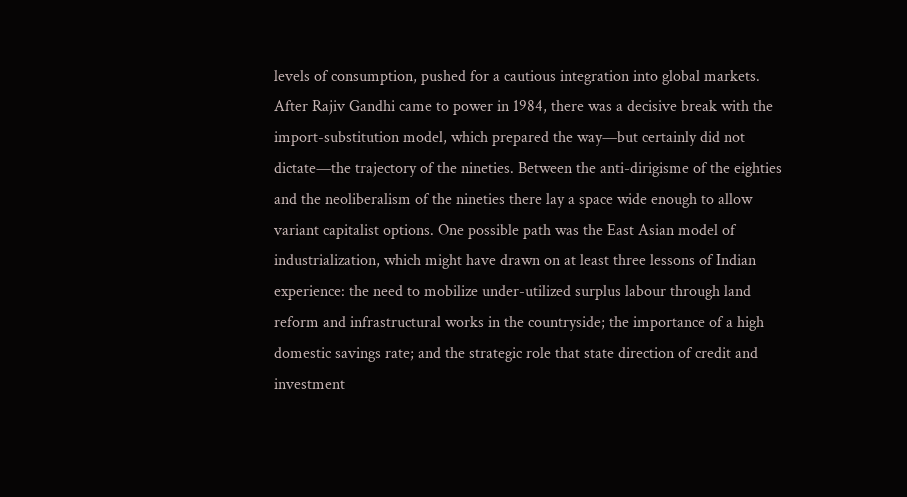levels of consumption, pushed for a cautious integration into global markets. After Rajiv Gandhi came to power in 1984, there was a decisive break with the import-substitution model, which prepared the way—but certainly did not dictate—the trajectory of the nineties. Between the anti-dirigisme of the eighties and the neoliberalism of the nineties there lay a space wide enough to allow variant capitalist options. One possible path was the East Asian model of industrialization, which might have drawn on at least three lessons of Indian experience: the need to mobilize under-utilized surplus labour through land reform and infrastructural works in the countryside; the importance of a high domestic savings rate; and the strategic role that state direction of credit and investment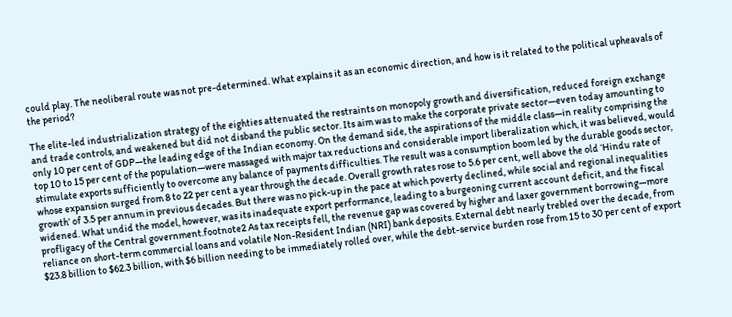could play. The neoliberal route was not pre-determined. What explains it as an economic direction, and how is it related to the political upheavals of the period?

The elite-led industrialization strategy of the eighties attenuated the restraints on monopoly growth and diversification, reduced foreign exchange and trade controls, and weakened but did not disband the public sector. Its aim was to make the corporate private sector—even today amounting to only 10 per cent of GDP—the leading edge of the Indian economy. On the demand side, the aspirations of the middle class—in reality comprising the top 10 to 15 per cent of the population—were massaged with major tax reductions and considerable import liberalization which, it was believed, would stimulate exports sufficiently to overcome any balance of payments difficulties. The result was a consumption boom led by the durable goods sector, whose expansion surged from 8 to 22 per cent a year through the decade. Overall growth rates rose to 5.6 per cent, well above the old ‘Hindu rate of growth’ of 3.5 per annum in previous decades. But there was no pick-up in the pace at which poverty declined, while social and regional inequalities widened. What undid the model, however, was its inadequate export performance, leading to a burgeoning current account deficit, and the fiscal profligacy of the Central government.footnote2 As tax receipts fell, the revenue gap was covered by higher and laxer government borrowing—more reliance on short-term commercial loans and volatile Non-Resident Indian (NRI) bank deposits. External debt nearly trebled over the decade, from $23.8 billion to $62.3 billion, with $6 billion needing to be immediately rolled over, while the debt-service burden rose from 15 to 30 per cent of export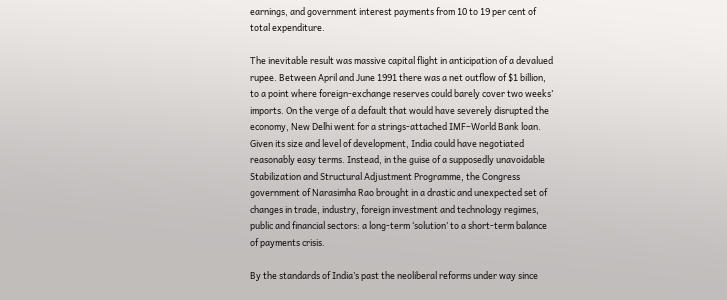earnings, and government interest payments from 10 to 19 per cent of total expenditure.

The inevitable result was massive capital flight in anticipation of a devalued rupee. Between April and June 1991 there was a net outflow of $1 billion, to a point where foreign-exchange reserves could barely cover two weeks’ imports. On the verge of a default that would have severely disrupted the economy, New Delhi went for a strings-attached IMF–World Bank loan. Given its size and level of development, India could have negotiated reasonably easy terms. Instead, in the guise of a supposedly unavoidable Stabilization and Structural Adjustment Programme, the Congress government of Narasimha Rao brought in a drastic and unexpected set of changes in trade, industry, foreign investment and technology regimes, public and financial sectors: a long-term ‘solution’ to a short-term balance of payments crisis.

By the standards of India’s past the neoliberal reforms under way since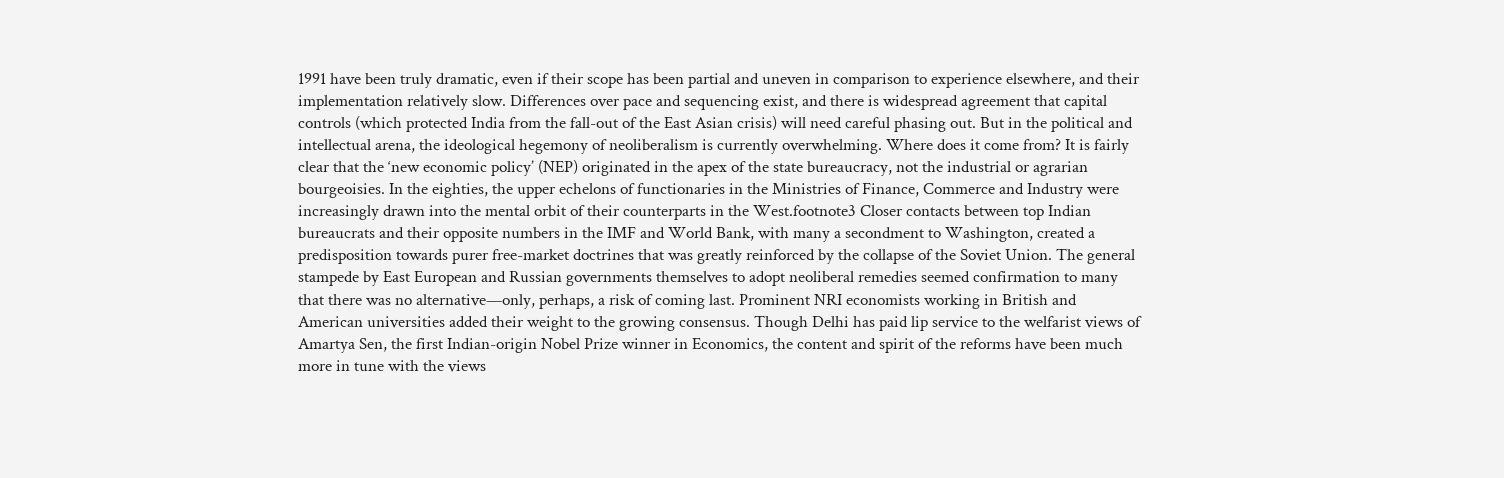1991 have been truly dramatic, even if their scope has been partial and uneven in comparison to experience elsewhere, and their implementation relatively slow. Differences over pace and sequencing exist, and there is widespread agreement that capital controls (which protected India from the fall-out of the East Asian crisis) will need careful phasing out. But in the political and intellectual arena, the ideological hegemony of neoliberalism is currently overwhelming. Where does it come from? It is fairly clear that the ‘new economic policy’ (NEP) originated in the apex of the state bureaucracy, not the industrial or agrarian bourgeoisies. In the eighties, the upper echelons of functionaries in the Ministries of Finance, Commerce and Industry were increasingly drawn into the mental orbit of their counterparts in the West.footnote3 Closer contacts between top Indian bureaucrats and their opposite numbers in the IMF and World Bank, with many a secondment to Washington, created a predisposition towards purer free-market doctrines that was greatly reinforced by the collapse of the Soviet Union. The general stampede by East European and Russian governments themselves to adopt neoliberal remedies seemed confirmation to many that there was no alternative—only, perhaps, a risk of coming last. Prominent NRI economists working in British and American universities added their weight to the growing consensus. Though Delhi has paid lip service to the welfarist views of Amartya Sen, the first Indian-origin Nobel Prize winner in Economics, the content and spirit of the reforms have been much more in tune with the views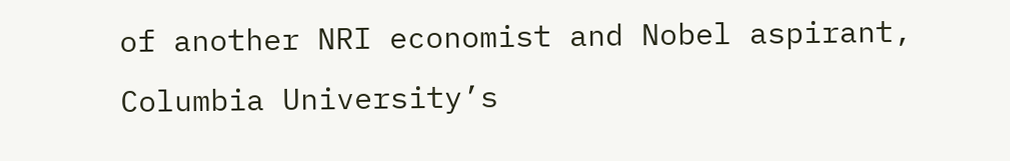of another NRI economist and Nobel aspirant, Columbia University’s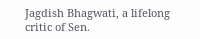Jagdish Bhagwati, a lifelong critic of Sen.